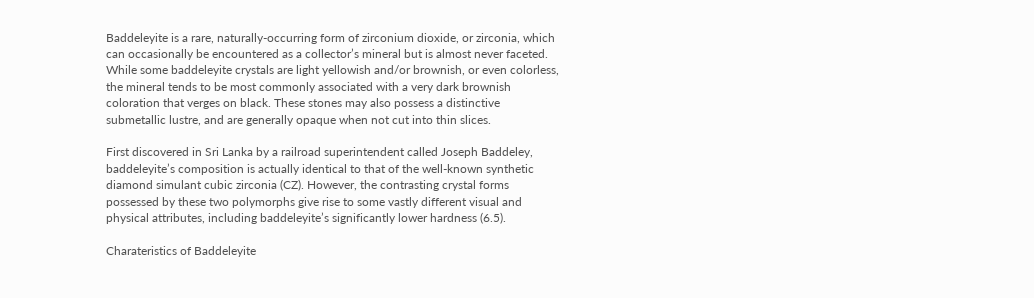Baddeleyite is a rare, naturally-occurring form of zirconium dioxide, or zirconia, which can occasionally be encountered as a collector’s mineral but is almost never faceted. While some baddeleyite crystals are light yellowish and/or brownish, or even colorless, the mineral tends to be most commonly associated with a very dark brownish coloration that verges on black. These stones may also possess a distinctive submetallic lustre, and are generally opaque when not cut into thin slices.

First discovered in Sri Lanka by a railroad superintendent called Joseph Baddeley, baddeleyite’s composition is actually identical to that of the well-known synthetic diamond simulant cubic zirconia (CZ). However, the contrasting crystal forms possessed by these two polymorphs give rise to some vastly different visual and physical attributes, including baddeleyite’s significantly lower hardness (6.5).

Charateristics of Baddeleyite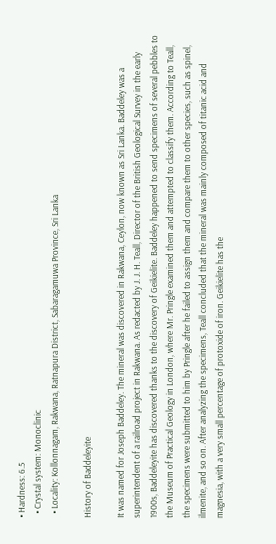• Hardness: 6.5
  • Crystal system: Monoclinic
  • Locality: Kollonnagam, Rakwana, Ratnapura District, Sabaragamuwa Province, Sri Lanka

History of Baddeleyite

It was named for Joseph Baddeley. The mineral was discovered in Rakwana, Ceylon, now known as Sri Lanka. Baddeley was a superintendent of a railroad project in Rakwana. As redacted by J. J. H. Teall, Director of the British Geological Survey in the early 1900s, Baddeleyite has discovered thanks to the discovery of Geikielite. Baddeley happened to send specimens of several pebbles to the Museum of Practical Geology in London, where Mr. Pringle examined them and attempted to classify them. According to Teall, the specimens were submitted to him by Pringle after he failed to assign them and compare them to other species, such as spinel, ilmenite, and so on. After analyzing the specimens, Teall concluded that the mineral was mainly composed of titanic acid and magnesia, with a very small percentage of protoxide of iron. Geikielite has the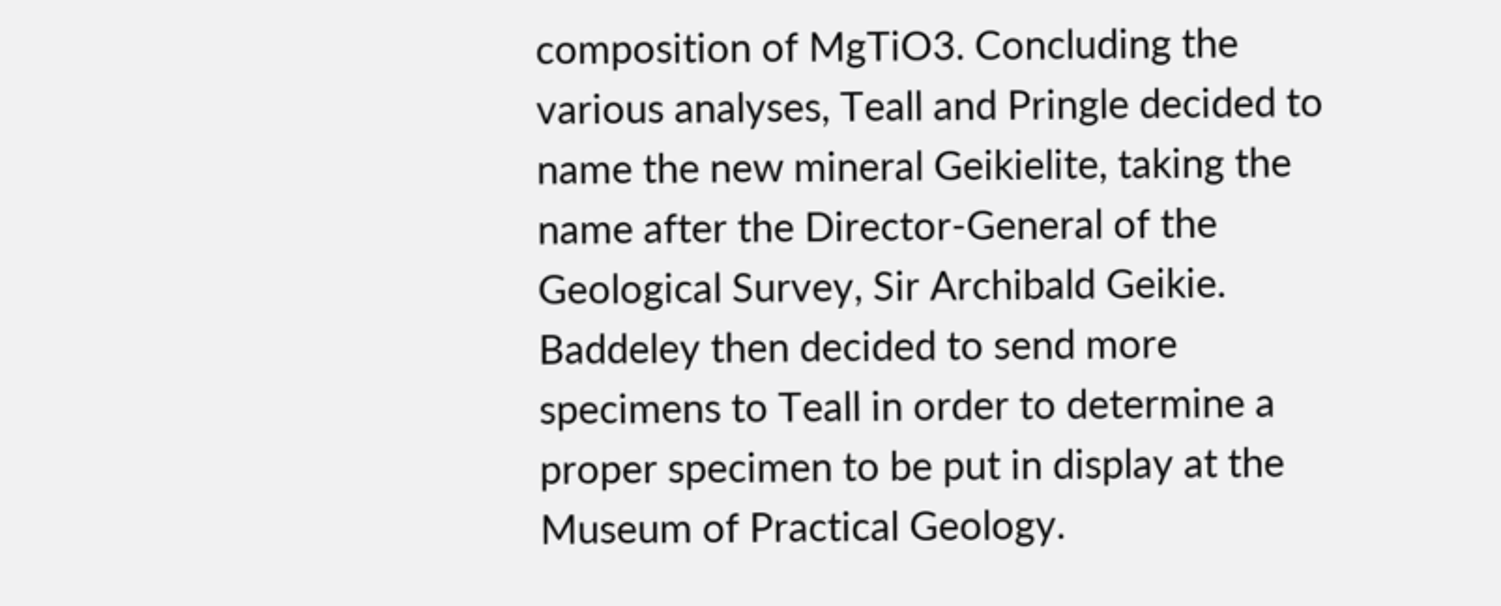composition of MgTiO3. Concluding the various analyses, Teall and Pringle decided to name the new mineral Geikielite, taking the name after the Director-General of the Geological Survey, Sir Archibald Geikie. Baddeley then decided to send more specimens to Teall in order to determine a proper specimen to be put in display at the Museum of Practical Geology.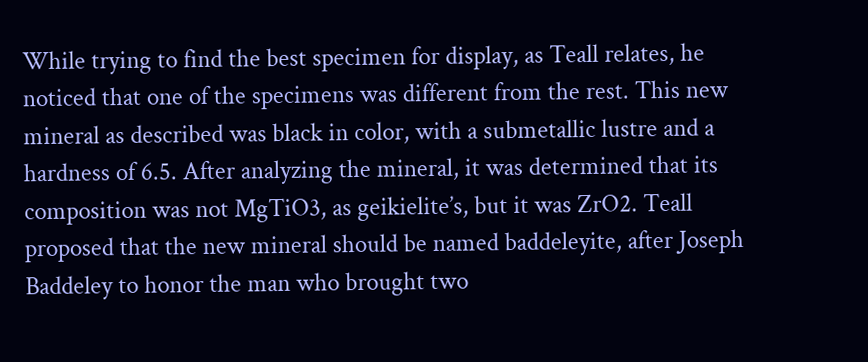While trying to find the best specimen for display, as Teall relates, he noticed that one of the specimens was different from the rest. This new mineral as described was black in color, with a submetallic lustre and a hardness of 6.5. After analyzing the mineral, it was determined that its composition was not MgTiO3, as geikielite’s, but it was ZrO2. Teall proposed that the new mineral should be named baddeleyite, after Joseph Baddeley to honor the man who brought two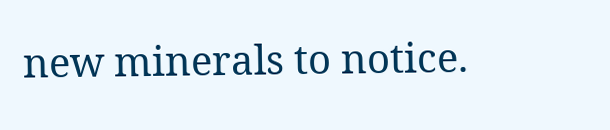new minerals to notice.